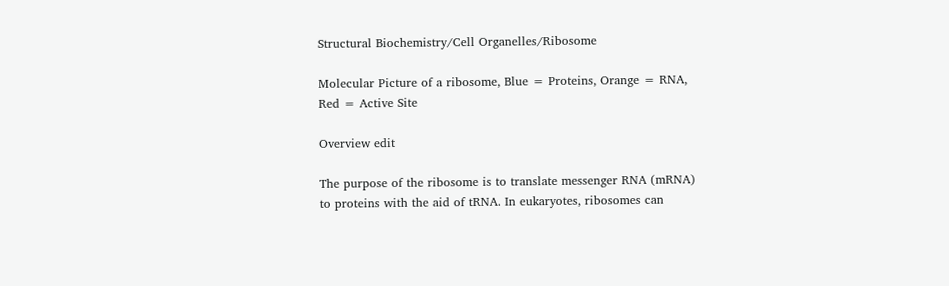Structural Biochemistry/Cell Organelles/Ribosome

Molecular Picture of a ribosome, Blue = Proteins, Orange = RNA, Red = Active Site

Overview edit

The purpose of the ribosome is to translate messenger RNA (mRNA) to proteins with the aid of tRNA. In eukaryotes, ribosomes can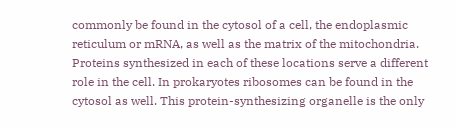commonly be found in the cytosol of a cell, the endoplasmic reticulum or mRNA, as well as the matrix of the mitochondria. Proteins synthesized in each of these locations serve a different role in the cell. In prokaryotes ribosomes can be found in the cytosol as well. This protein-synthesizing organelle is the only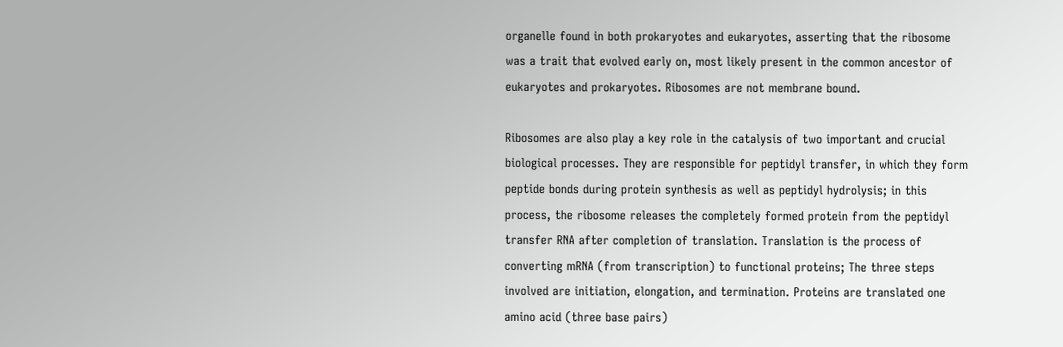organelle found in both prokaryotes and eukaryotes, asserting that the ribosome was a trait that evolved early on, most likely present in the common ancestor of eukaryotes and prokaryotes. Ribosomes are not membrane bound.

Ribosomes are also play a key role in the catalysis of two important and crucial biological processes. They are responsible for peptidyl transfer, in which they form peptide bonds during protein synthesis as well as peptidyl hydrolysis; in this process, the ribosome releases the completely formed protein from the peptidyl transfer RNA after completion of translation. Translation is the process of converting mRNA (from transcription) to functional proteins; The three steps involved are initiation, elongation, and termination. Proteins are translated one amino acid (three base pairs)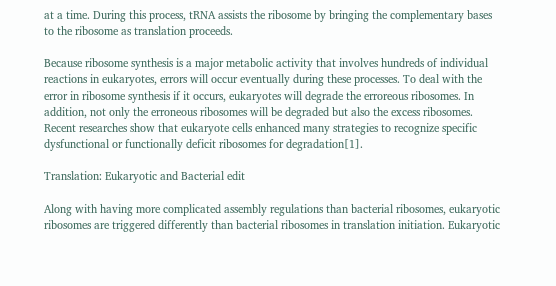at a time. During this process, tRNA assists the ribosome by bringing the complementary bases to the ribosome as translation proceeds.

Because ribosome synthesis is a major metabolic activity that involves hundreds of individual reactions in eukaryotes, errors will occur eventually during these processes. To deal with the error in ribosome synthesis if it occurs, eukaryotes will degrade the erroreous ribosomes. In addition, not only the erroneous ribosomes will be degraded but also the excess ribosomes. Recent researches show that eukaryote cells enhanced many strategies to recognize specific dysfunctional or functionally deficit ribosomes for degradation[1].

Translation: Eukaryotic and Bacterial edit

Along with having more complicated assembly regulations than bacterial ribosomes, eukaryotic ribosomes are triggered differently than bacterial ribosomes in translation initiation. Eukaryotic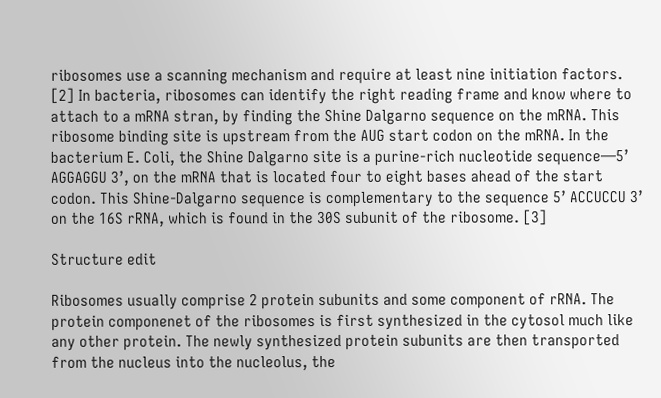ribosomes use a scanning mechanism and require at least nine initiation factors. [2] In bacteria, ribosomes can identify the right reading frame and know where to attach to a mRNA stran, by finding the Shine Dalgarno sequence on the mRNA. This ribosome binding site is upstream from the AUG start codon on the mRNA. In the bacterium E. Coli, the Shine Dalgarno site is a purine-rich nucleotide sequence—5’ AGGAGGU 3’, on the mRNA that is located four to eight bases ahead of the start codon. This Shine-Dalgarno sequence is complementary to the sequence 5’ ACCUCCU 3’ on the 16S rRNA, which is found in the 30S subunit of the ribosome. [3]

Structure edit

Ribosomes usually comprise 2 protein subunits and some component of rRNA. The protein componenet of the ribosomes is first synthesized in the cytosol much like any other protein. The newly synthesized protein subunits are then transported from the nucleus into the nucleolus, the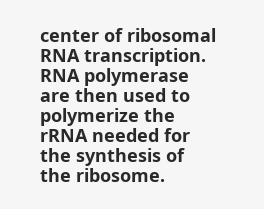center of ribosomal RNA transcription. RNA polymerase are then used to polymerize the rRNA needed for the synthesis of the ribosome.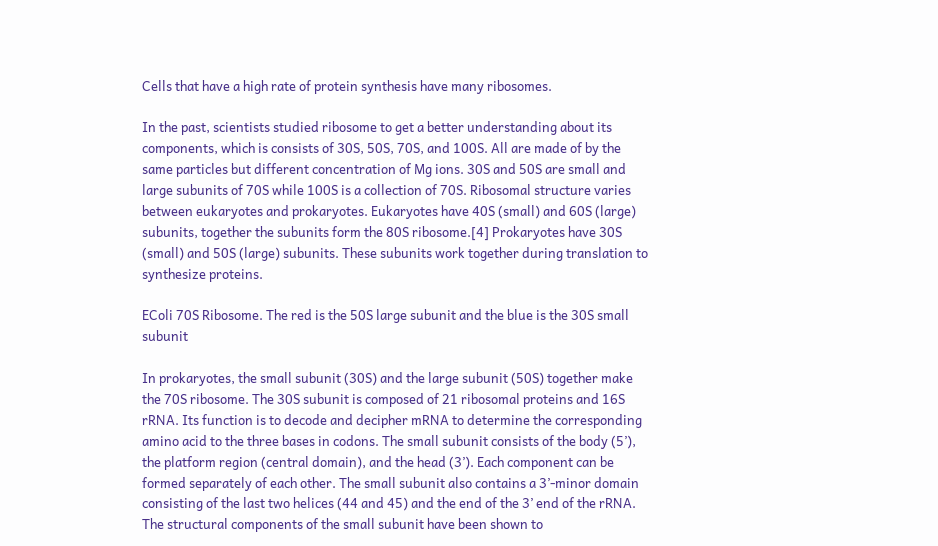Cells that have a high rate of protein synthesis have many ribosomes.

In the past, scientists studied ribosome to get a better understanding about its components, which is consists of 30S, 50S, 70S, and 100S. All are made of by the same particles but different concentration of Mg ions. 30S and 50S are small and large subunits of 70S while 100S is a collection of 70S. Ribosomal structure varies between eukaryotes and prokaryotes. Eukaryotes have 40S (small) and 60S (large) subunits, together the subunits form the 80S ribosome.[4] Prokaryotes have 30S (small) and 50S (large) subunits. These subunits work together during translation to synthesize proteins.

EColi 70S Ribosome. The red is the 50S large subunit and the blue is the 30S small subunit

In prokaryotes, the small subunit (30S) and the large subunit (50S) together make the 70S ribosome. The 30S subunit is composed of 21 ribosomal proteins and 16S rRNA. Its function is to decode and decipher mRNA to determine the corresponding amino acid to the three bases in codons. The small subunit consists of the body (5’), the platform region (central domain), and the head (3’). Each component can be formed separately of each other. The small subunit also contains a 3’-minor domain consisting of the last two helices (44 and 45) and the end of the 3’ end of the rRNA. The structural components of the small subunit have been shown to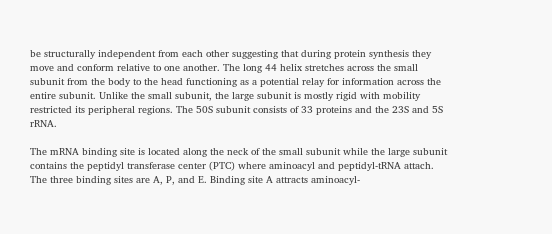be structurally independent from each other suggesting that during protein synthesis they move and conform relative to one another. The long 44 helix stretches across the small subunit from the body to the head functioning as a potential relay for information across the entire subunit. Unlike the small subunit, the large subunit is mostly rigid with mobility restricted its peripheral regions. The 50S subunit consists of 33 proteins and the 23S and 5S rRNA.

The mRNA binding site is located along the neck of the small subunit while the large subunit contains the peptidyl transferase center (PTC) where aminoacyl and peptidyl-tRNA attach. The three binding sites are A, P, and E. Binding site A attracts aminoacyl-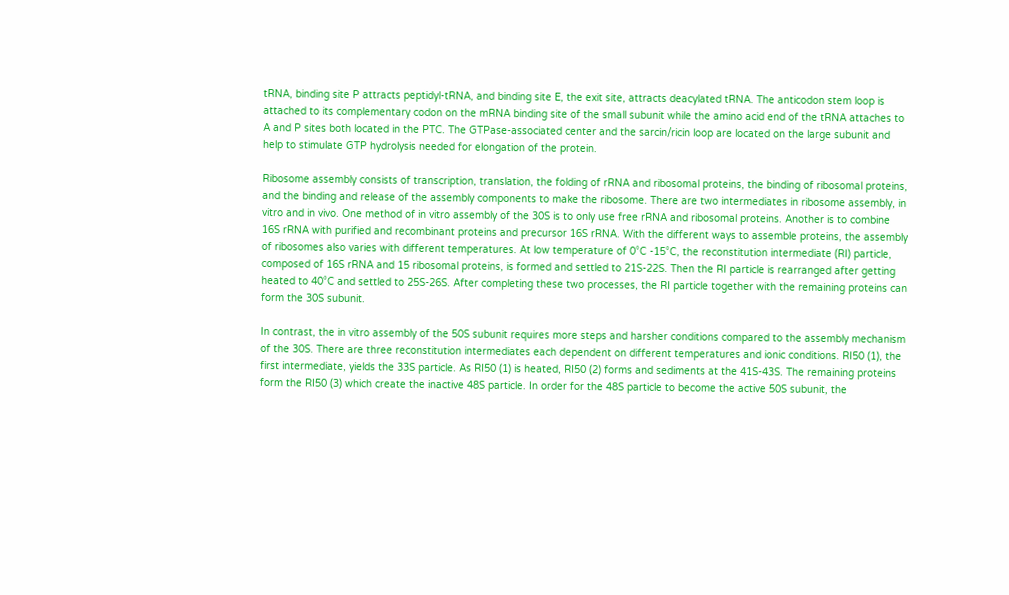tRNA, binding site P attracts peptidyl-tRNA, and binding site E, the exit site, attracts deacylated tRNA. The anticodon stem loop is attached to its complementary codon on the mRNA binding site of the small subunit while the amino acid end of the tRNA attaches to A and P sites both located in the PTC. The GTPase-associated center and the sarcin/ricin loop are located on the large subunit and help to stimulate GTP hydrolysis needed for elongation of the protein.

Ribosome assembly consists of transcription, translation, the folding of rRNA and ribosomal proteins, the binding of ribosomal proteins, and the binding and release of the assembly components to make the ribosome. There are two intermediates in ribosome assembly, in vitro and in vivo. One method of in vitro assembly of the 30S is to only use free rRNA and ribosomal proteins. Another is to combine 16S rRNA with purified and recombinant proteins and precursor 16S rRNA. With the different ways to assemble proteins, the assembly of ribosomes also varies with different temperatures. At low temperature of 0°C -15°C, the reconstitution intermediate (RI) particle, composed of 16S rRNA and 15 ribosomal proteins, is formed and settled to 21S-22S. Then the RI particle is rearranged after getting heated to 40°C and settled to 25S-26S. After completing these two processes, the RI particle together with the remaining proteins can form the 30S subunit.

In contrast, the in vitro assembly of the 50S subunit requires more steps and harsher conditions compared to the assembly mechanism of the 30S. There are three reconstitution intermediates each dependent on different temperatures and ionic conditions. RI50 (1), the first intermediate, yields the 33S particle. As RI50 (1) is heated, RI50 (2) forms and sediments at the 41S-43S. The remaining proteins form the RI50 (3) which create the inactive 48S particle. In order for the 48S particle to become the active 50S subunit, the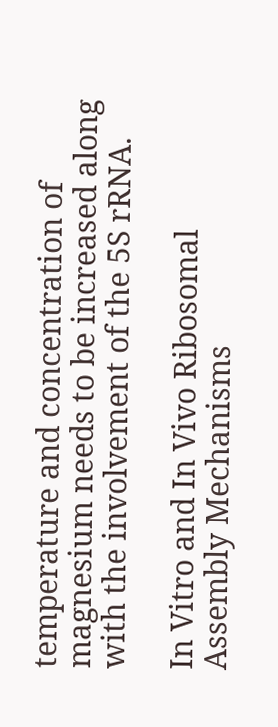temperature and concentration of magnesium needs to be increased along with the involvement of the 5S rRNA.

In Vitro and In Vivo Ribosomal Assembly Mechanisms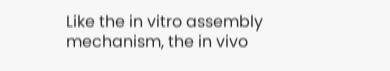Like the in vitro assembly mechanism, the in vivo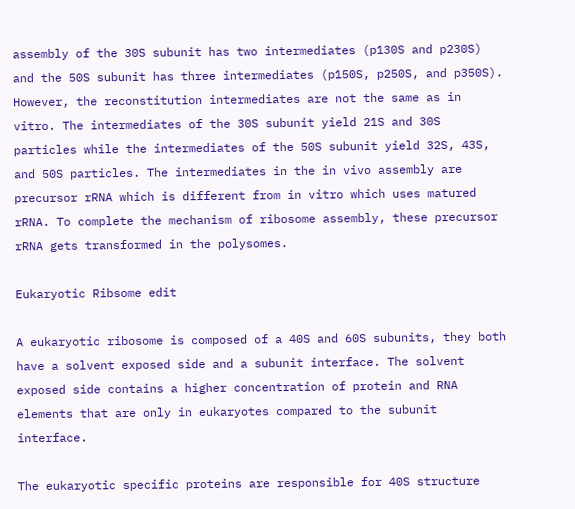assembly of the 30S subunit has two intermediates (p130S and p230S) and the 50S subunit has three intermediates (p150S, p250S, and p350S). However, the reconstitution intermediates are not the same as in vitro. The intermediates of the 30S subunit yield 21S and 30S particles while the intermediates of the 50S subunit yield 32S, 43S, and 50S particles. The intermediates in the in vivo assembly are precursor rRNA which is different from in vitro which uses matured rRNA. To complete the mechanism of ribosome assembly, these precursor rRNA gets transformed in the polysomes.

Eukaryotic Ribsome edit

A eukaryotic ribosome is composed of a 40S and 60S subunits, they both have a solvent exposed side and a subunit interface. The solvent exposed side contains a higher concentration of protein and RNA elements that are only in eukaryotes compared to the subunit interface.

The eukaryotic specific proteins are responsible for 40S structure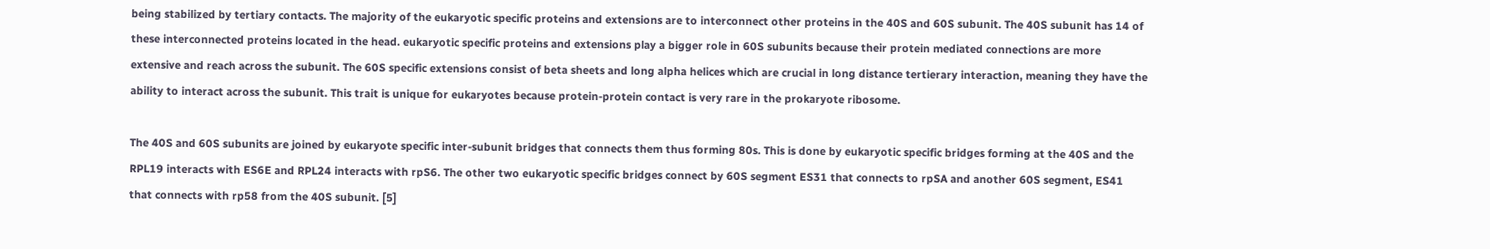being stabilized by tertiary contacts. The majority of the eukaryotic specific proteins and extensions are to interconnect other proteins in the 40S and 60S subunit. The 40S subunit has 14 of these interconnected proteins located in the head. eukaryotic specific proteins and extensions play a bigger role in 60S subunits because their protein mediated connections are more extensive and reach across the subunit. The 60S specific extensions consist of beta sheets and long alpha helices which are crucial in long distance tertierary interaction, meaning they have the ability to interact across the subunit. This trait is unique for eukaryotes because protein-protein contact is very rare in the prokaryote ribosome.

The 40S and 60S subunits are joined by eukaryote specific inter-subunit bridges that connects them thus forming 80s. This is done by eukaryotic specific bridges forming at the 40S and the RPL19 interacts with ES6E and RPL24 interacts with rpS6. The other two eukaryotic specific bridges connect by 60S segment ES31 that connects to rpSA and another 60S segment, ES41 that connects with rp58 from the 40S subunit. [5]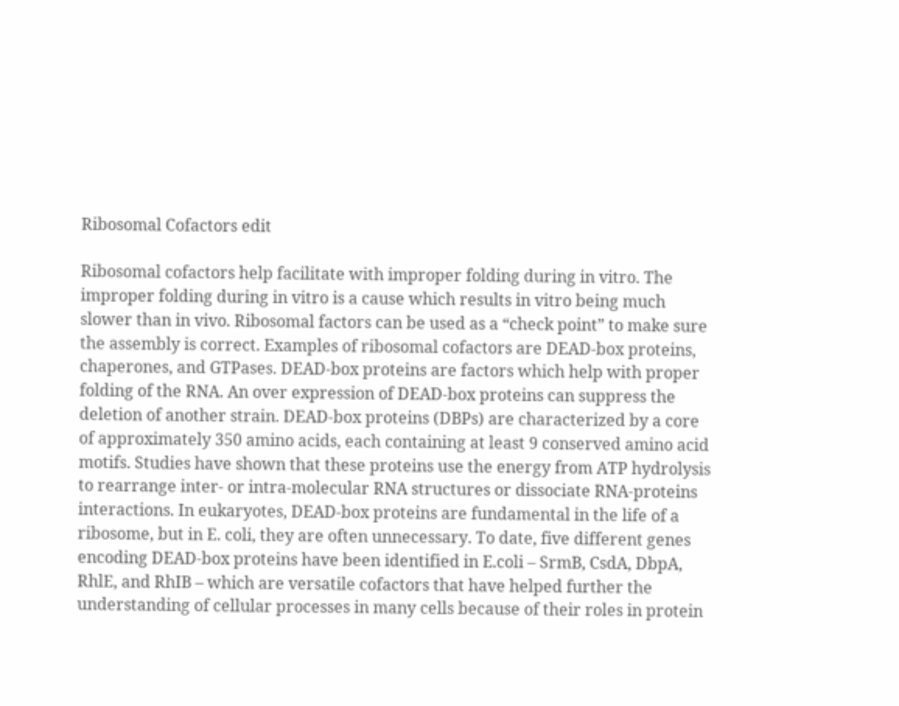Ribosomal Cofactors edit

Ribosomal cofactors help facilitate with improper folding during in vitro. The improper folding during in vitro is a cause which results in vitro being much slower than in vivo. Ribosomal factors can be used as a “check point” to make sure the assembly is correct. Examples of ribosomal cofactors are DEAD-box proteins, chaperones, and GTPases. DEAD-box proteins are factors which help with proper folding of the RNA. An over expression of DEAD-box proteins can suppress the deletion of another strain. DEAD-box proteins (DBPs) are characterized by a core of approximately 350 amino acids, each containing at least 9 conserved amino acid motifs. Studies have shown that these proteins use the energy from ATP hydrolysis to rearrange inter- or intra-molecular RNA structures or dissociate RNA-proteins interactions. In eukaryotes, DEAD-box proteins are fundamental in the life of a ribosome, but in E. coli, they are often unnecessary. To date, five different genes encoding DEAD-box proteins have been identified in E.coli – SrmB, CsdA, DbpA, RhlE, and RhIB – which are versatile cofactors that have helped further the understanding of cellular processes in many cells because of their roles in protein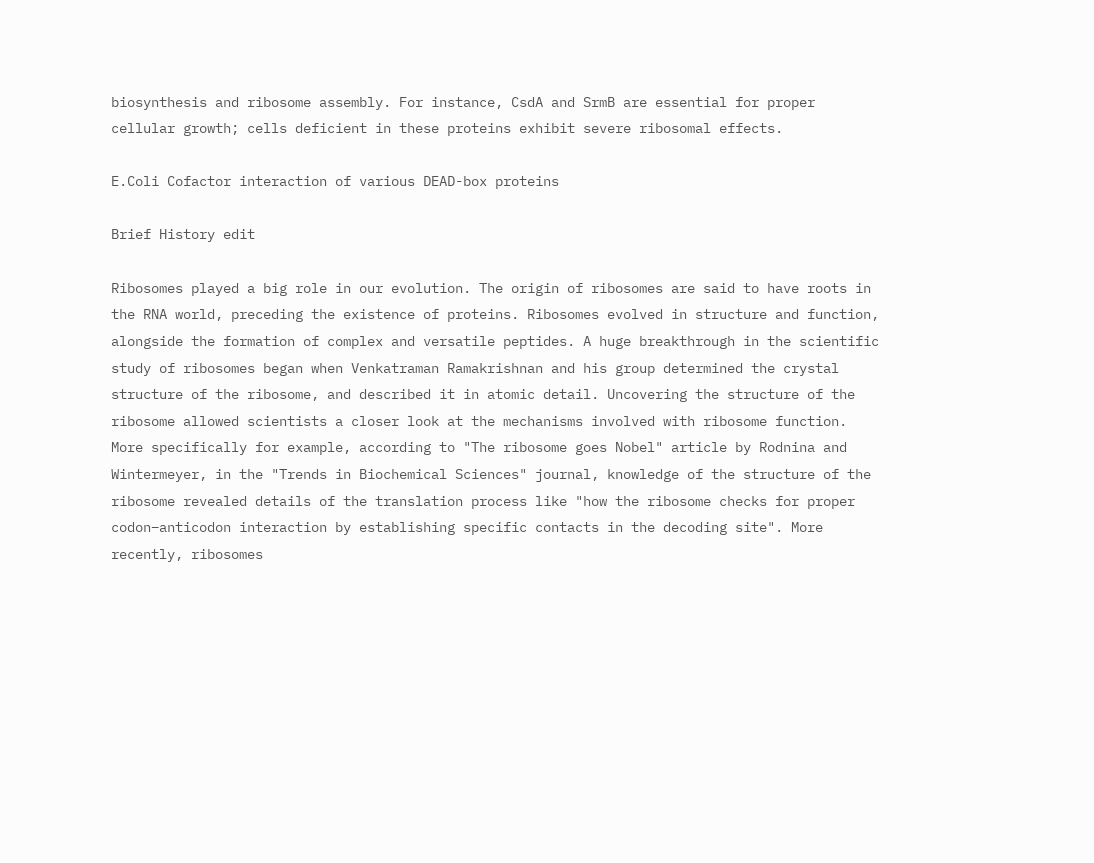biosynthesis and ribosome assembly. For instance, CsdA and SrmB are essential for proper cellular growth; cells deficient in these proteins exhibit severe ribosomal effects.

E.Coli Cofactor interaction of various DEAD-box proteins

Brief History edit

Ribosomes played a big role in our evolution. The origin of ribosomes are said to have roots in the RNA world, preceding the existence of proteins. Ribosomes evolved in structure and function, alongside the formation of complex and versatile peptides. A huge breakthrough in the scientific study of ribosomes began when Venkatraman Ramakrishnan and his group determined the crystal structure of the ribosome, and described it in atomic detail. Uncovering the structure of the ribosome allowed scientists a closer look at the mechanisms involved with ribosome function. More specifically for example, according to "The ribosome goes Nobel" article by Rodnina and Wintermeyer, in the "Trends in Biochemical Sciences" journal, knowledge of the structure of the ribosome revealed details of the translation process like "how the ribosome checks for proper codon–anticodon interaction by establishing specific contacts in the decoding site". More recently, ribosomes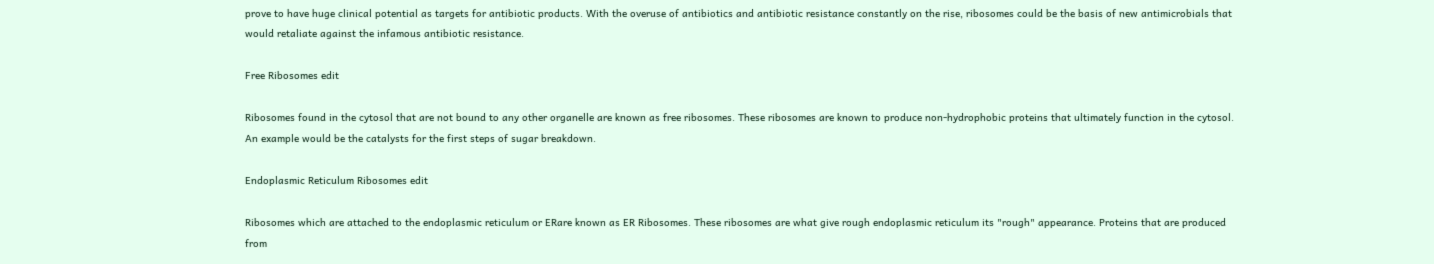prove to have huge clinical potential as targets for antibiotic products. With the overuse of antibiotics and antibiotic resistance constantly on the rise, ribosomes could be the basis of new antimicrobials that would retaliate against the infamous antibiotic resistance.

Free Ribosomes edit

Ribosomes found in the cytosol that are not bound to any other organelle are known as free ribosomes. These ribosomes are known to produce non-hydrophobic proteins that ultimately function in the cytosol. An example would be the catalysts for the first steps of sugar breakdown.

Endoplasmic Reticulum Ribosomes edit

Ribosomes which are attached to the endoplasmic reticulum or ERare known as ER Ribosomes. These ribosomes are what give rough endoplasmic reticulum its "rough" appearance. Proteins that are produced from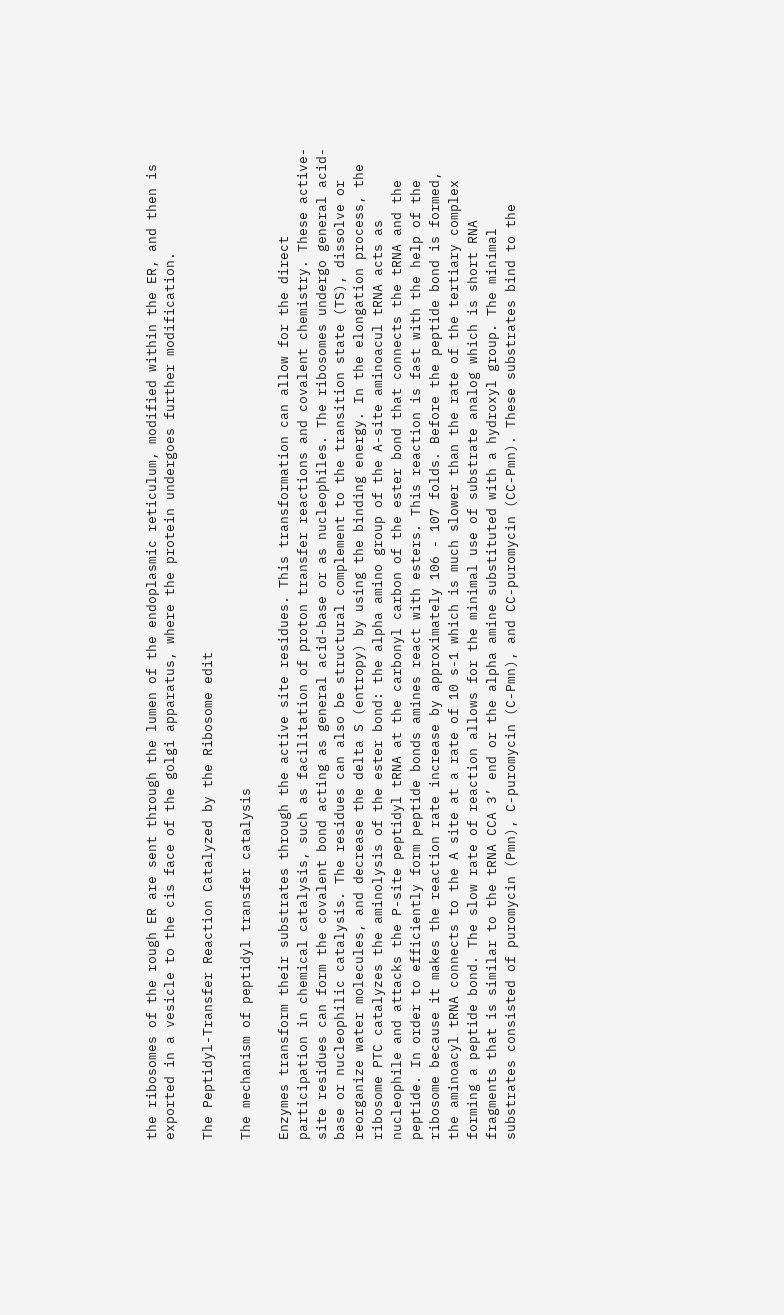the ribosomes of the rough ER are sent through the lumen of the endoplasmic reticulum, modified within the ER, and then is exported in a vesicle to the cis face of the golgi apparatus, where the protein undergoes further modification.

The Peptidyl-Transfer Reaction Catalyzed by the Ribosome edit

The mechanism of peptidyl transfer catalysis

Enzymes transform their substrates through the active site residues. This transformation can allow for the direct participation in chemical catalysis, such as facilitation of proton transfer reactions and covalent chemistry. These active-site residues can form the covalent bond acting as general acid-base or as nucleophiles. The ribosomes undergo general acid-base or nucleophilic catalysis. The residues can also be structural complement to the transition state (TS), dissolve or reorganize water molecules, and decrease the delta S (entropy) by using the binding energy. In the elongation process, the ribosome PTC catalyzes the aminolysis of the ester bond: the alpha amino group of the A-site aminoacul tRNA acts as nucleophile and attacks the P-site peptidyl tRNA at the carbonyl carbon of the ester bond that connects the tRNA and the peptide. In order to efficiently form peptide bonds amines react with esters. This reaction is fast with the help of the ribosome because it makes the reaction rate increase by approximately 106 - 107 folds. Before the peptide bond is formed, the aminoacyl tRNA connects to the A site at a rate of 10 s-1 which is much slower than the rate of the tertiary complex forming a peptide bond. The slow rate of reaction allows for the minimal use of substrate analog which is short RNA fragments that is similar to the tRNA CCA 3’ end or the alpha amine substituted with a hydroxyl group. The minimal substrates consisted of puromycin (Pmn), C-puromycin (C-Pmn), and CC-puromycin (CC-Pmn). These substrates bind to the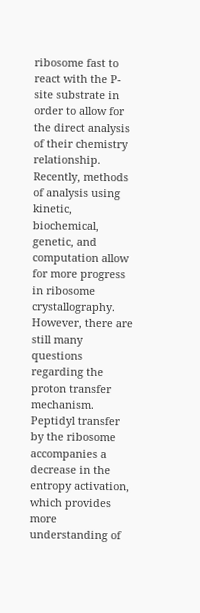ribosome fast to react with the P-site substrate in order to allow for the direct analysis of their chemistry relationship. Recently, methods of analysis using kinetic, biochemical, genetic, and computation allow for more progress in ribosome crystallography. However, there are still many questions regarding the proton transfer mechanism. Peptidyl transfer by the ribosome accompanies a decrease in the entropy activation, which provides more understanding of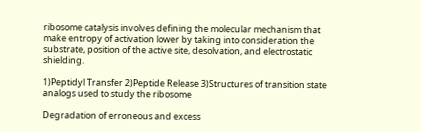ribosome catalysis involves defining the molecular mechanism that make entropy of activation lower by taking into consideration the substrate, position of the active site, desolvation, and electrostatic shielding.

1)Peptidyl Transfer 2)Peptide Release 3)Structures of transition state analogs used to study the ribosome

Degradation of erroneous and excess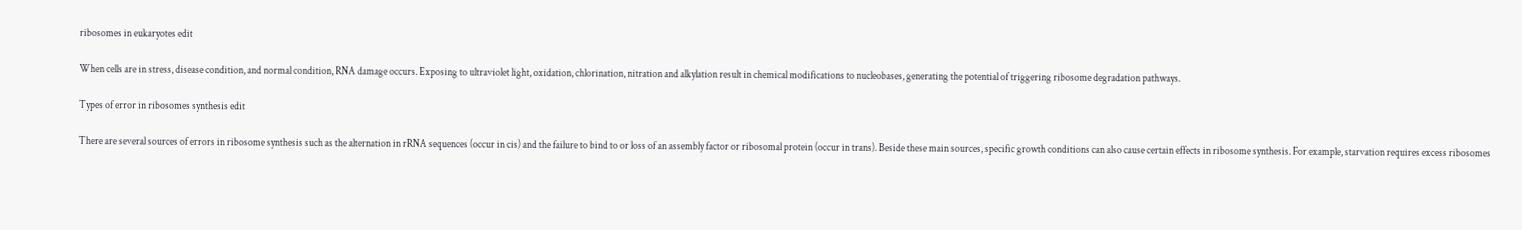ribosomes in eukaryotes edit

When cells are in stress, disease condition, and normal condition, RNA damage occurs. Exposing to ultraviolet light, oxidation, chlorination, nitration and alkylation result in chemical modifications to nucleobases, generating the potential of triggering ribosome degradation pathways.

Types of error in ribosomes synthesis edit

There are several sources of errors in ribosome synthesis such as the alternation in rRNA sequences (occur in cis) and the failure to bind to or loss of an assembly factor or ribosomal protein (occur in trans). Beside these main sources, specific growth conditions can also cause certain effects in ribosome synthesis. For example, starvation requires excess ribosomes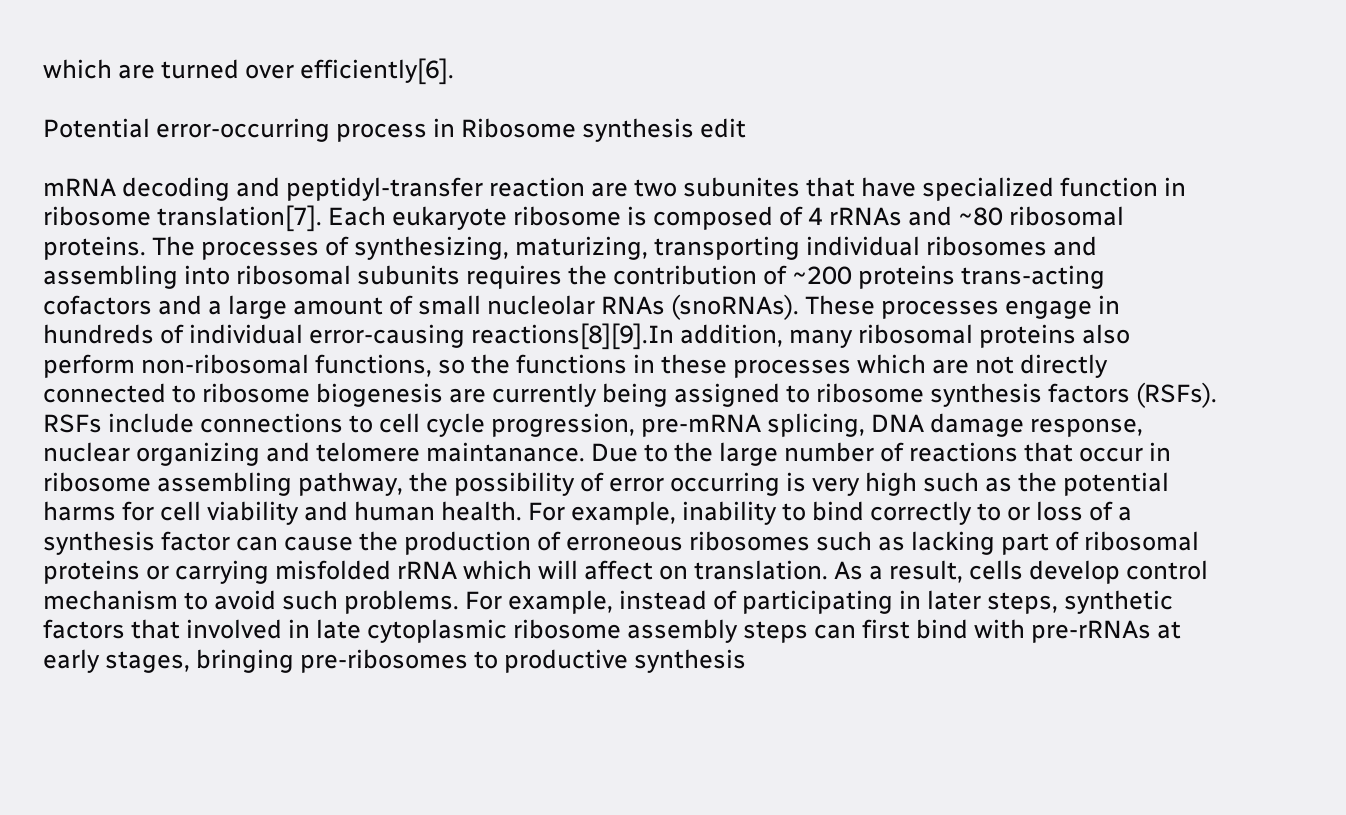which are turned over efficiently[6].

Potential error-occurring process in Ribosome synthesis edit

mRNA decoding and peptidyl-transfer reaction are two subunites that have specialized function in ribosome translation[7]. Each eukaryote ribosome is composed of 4 rRNAs and ~80 ribosomal proteins. The processes of synthesizing, maturizing, transporting individual ribosomes and assembling into ribosomal subunits requires the contribution of ~200 proteins trans-acting cofactors and a large amount of small nucleolar RNAs (snoRNAs). These processes engage in hundreds of individual error-causing reactions[8][9].In addition, many ribosomal proteins also perform non-ribosomal functions, so the functions in these processes which are not directly connected to ribosome biogenesis are currently being assigned to ribosome synthesis factors (RSFs). RSFs include connections to cell cycle progression, pre-mRNA splicing, DNA damage response, nuclear organizing and telomere maintanance. Due to the large number of reactions that occur in ribosome assembling pathway, the possibility of error occurring is very high such as the potential harms for cell viability and human health. For example, inability to bind correctly to or loss of a synthesis factor can cause the production of erroneous ribosomes such as lacking part of ribosomal proteins or carrying misfolded rRNA which will affect on translation. As a result, cells develop control mechanism to avoid such problems. For example, instead of participating in later steps, synthetic factors that involved in late cytoplasmic ribosome assembly steps can first bind with pre-rRNAs at early stages, bringing pre-ribosomes to productive synthesis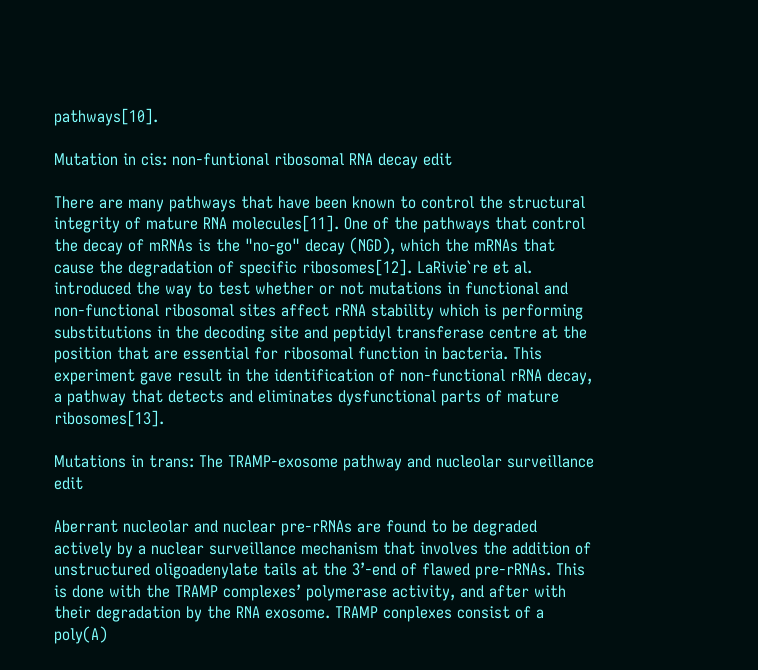pathways[10].

Mutation in cis: non-funtional ribosomal RNA decay edit

There are many pathways that have been known to control the structural integrity of mature RNA molecules[11]. One of the pathways that control the decay of mRNAs is the "no-go" decay (NGD), which the mRNAs that cause the degradation of specific ribosomes[12]. LaRivie`re et al. introduced the way to test whether or not mutations in functional and non-functional ribosomal sites affect rRNA stability which is performing substitutions in the decoding site and peptidyl transferase centre at the position that are essential for ribosomal function in bacteria. This experiment gave result in the identification of non-functional rRNA decay, a pathway that detects and eliminates dysfunctional parts of mature ribosomes[13].

Mutations in trans: The TRAMP-exosome pathway and nucleolar surveillance edit

Aberrant nucleolar and nuclear pre-rRNAs are found to be degraded actively by a nuclear surveillance mechanism that involves the addition of unstructured oligoadenylate tails at the 3’-end of flawed pre-rRNAs. This is done with the TRAMP complexes’ polymerase activity, and after with their degradation by the RNA exosome. TRAMP conplexes consist of a poly(A)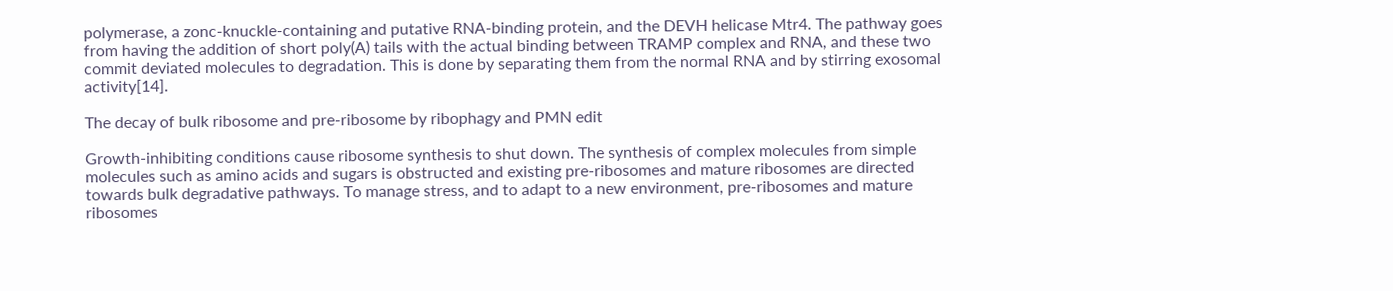polymerase, a zonc-knuckle-containing and putative RNA-binding protein, and the DEVH helicase Mtr4. The pathway goes from having the addition of short poly(A) tails with the actual binding between TRAMP complex and RNA, and these two commit deviated molecules to degradation. This is done by separating them from the normal RNA and by stirring exosomal activity[14].

The decay of bulk ribosome and pre-ribosome by ribophagy and PMN edit

Growth-inhibiting conditions cause ribosome synthesis to shut down. The synthesis of complex molecules from simple molecules such as amino acids and sugars is obstructed and existing pre-ribosomes and mature ribosomes are directed towards bulk degradative pathways. To manage stress, and to adapt to a new environment, pre-ribosomes and mature ribosomes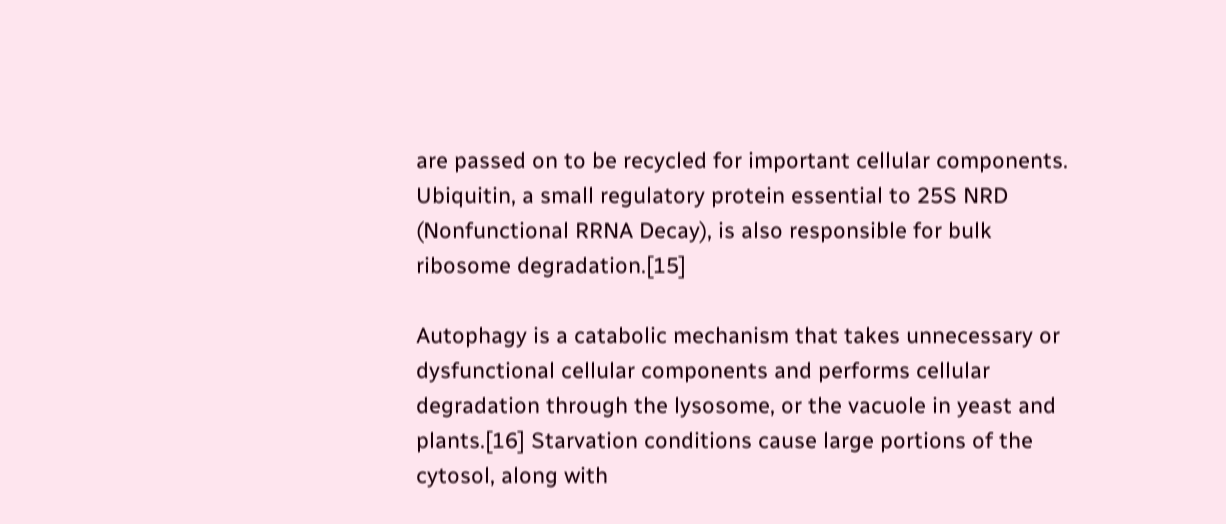are passed on to be recycled for important cellular components. Ubiquitin, a small regulatory protein essential to 25S NRD (Nonfunctional RRNA Decay), is also responsible for bulk ribosome degradation.[15]

Autophagy is a catabolic mechanism that takes unnecessary or dysfunctional cellular components and performs cellular degradation through the lysosome, or the vacuole in yeast and plants.[16] Starvation conditions cause large portions of the cytosol, along with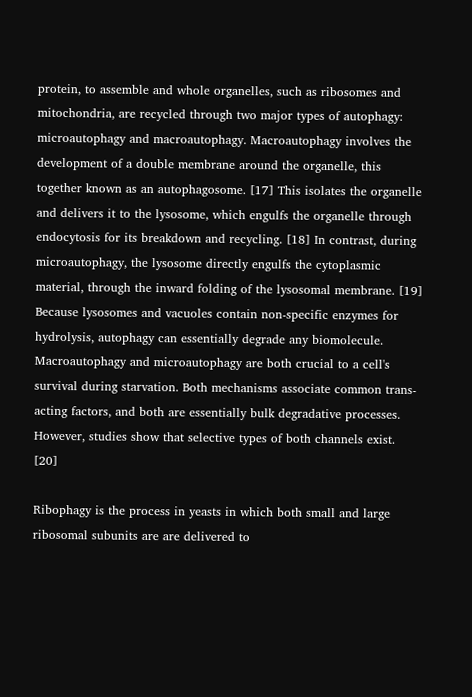protein, to assemble and whole organelles, such as ribosomes and mitochondria, are recycled through two major types of autophagy: microautophagy and macroautophagy. Macroautophagy involves the development of a double membrane around the organelle, this together known as an autophagosome. [17] This isolates the organelle and delivers it to the lysosome, which engulfs the organelle through endocytosis for its breakdown and recycling. [18] In contrast, during microautophagy, the lysosome directly engulfs the cytoplasmic material, through the inward folding of the lysosomal membrane. [19] Because lysosomes and vacuoles contain non-specific enzymes for hydrolysis, autophagy can essentially degrade any biomolecule. Macroautophagy and microautophagy are both crucial to a cell's survival during starvation. Both mechanisms associate common trans-acting factors, and both are essentially bulk degradative processes. However, studies show that selective types of both channels exist. [20]

Ribophagy is the process in yeasts in which both small and large ribosomal subunits are are delivered to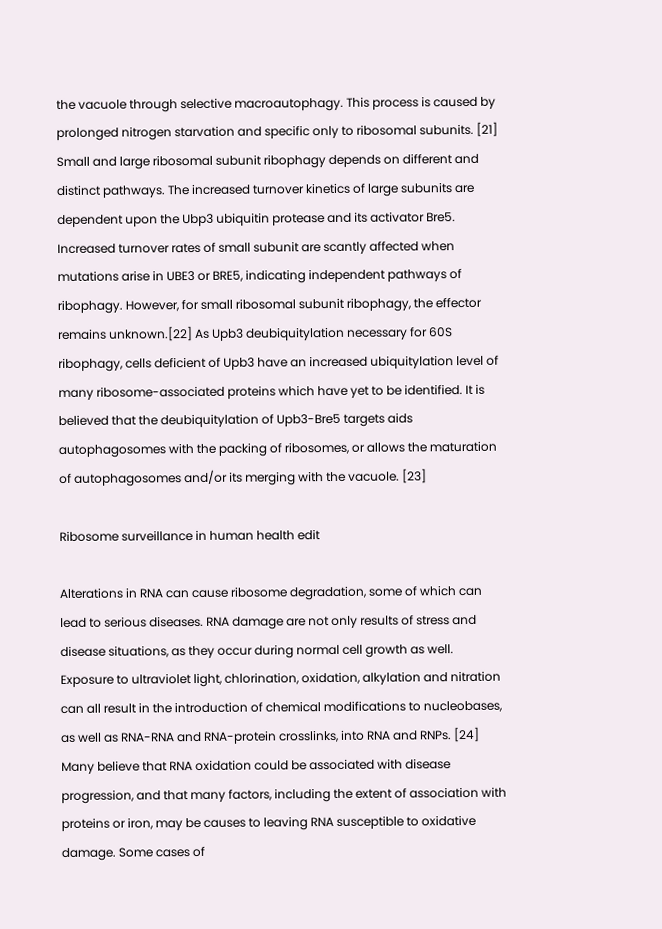the vacuole through selective macroautophagy. This process is caused by prolonged nitrogen starvation and specific only to ribosomal subunits. [21] Small and large ribosomal subunit ribophagy depends on different and distinct pathways. The increased turnover kinetics of large subunits are dependent upon the Ubp3 ubiquitin protease and its activator Bre5. Increased turnover rates of small subunit are scantly affected when mutations arise in UBE3 or BRE5, indicating independent pathways of ribophagy. However, for small ribosomal subunit ribophagy, the effector remains unknown.[22] As Upb3 deubiquitylation necessary for 60S ribophagy, cells deficient of Upb3 have an increased ubiquitylation level of many ribosome-associated proteins which have yet to be identified. It is believed that the deubiquitylation of Upb3-Bre5 targets aids autophagosomes with the packing of ribosomes, or allows the maturation of autophagosomes and/or its merging with the vacuole. [23]

Ribosome surveillance in human health edit

Alterations in RNA can cause ribosome degradation, some of which can lead to serious diseases. RNA damage are not only results of stress and disease situations, as they occur during normal cell growth as well. Exposure to ultraviolet light, chlorination, oxidation, alkylation and nitration can all result in the introduction of chemical modifications to nucleobases, as well as RNA-RNA and RNA-protein crosslinks, into RNA and RNPs. [24] Many believe that RNA oxidation could be associated with disease progression, and that many factors, including the extent of association with proteins or iron, may be causes to leaving RNA susceptible to oxidative damage. Some cases of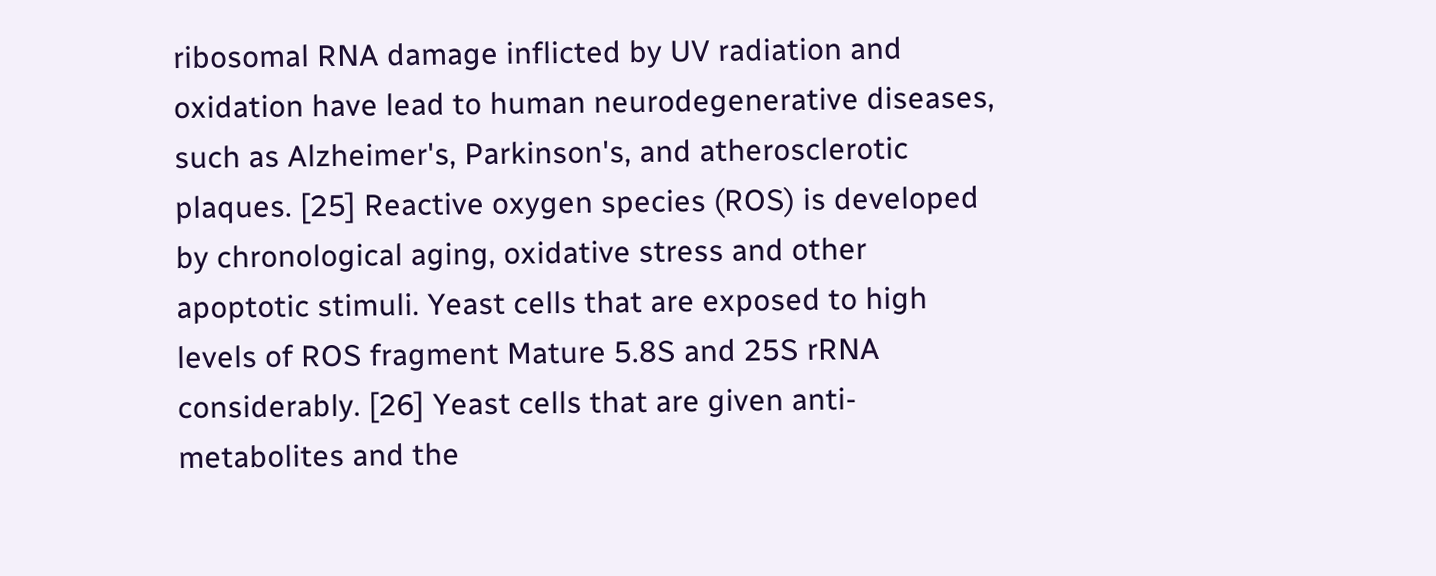ribosomal RNA damage inflicted by UV radiation and oxidation have lead to human neurodegenerative diseases, such as Alzheimer's, Parkinson's, and atherosclerotic plaques. [25] Reactive oxygen species (ROS) is developed by chronological aging, oxidative stress and other apoptotic stimuli. Yeast cells that are exposed to high levels of ROS fragment Mature 5.8S and 25S rRNA considerably. [26] Yeast cells that are given anti-metabolites and the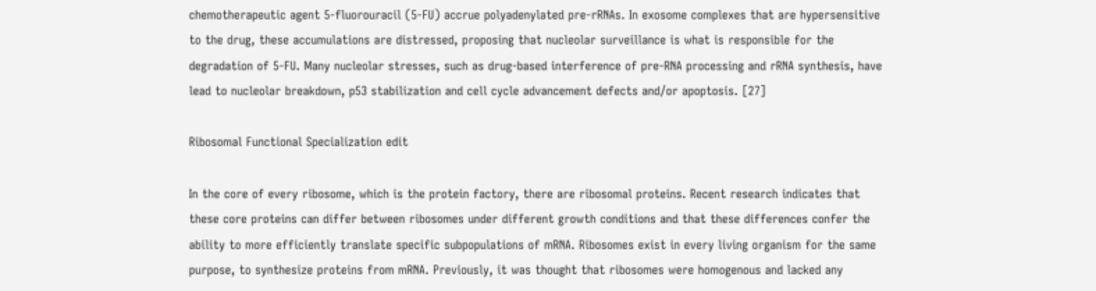chemotherapeutic agent 5-fluorouracil (5-FU) accrue polyadenylated pre-rRNAs. In exosome complexes that are hypersensitive to the drug, these accumulations are distressed, proposing that nucleolar surveillance is what is responsible for the degradation of 5-FU. Many nucleolar stresses, such as drug-based interference of pre-RNA processing and rRNA synthesis, have lead to nucleolar breakdown, p53 stabilization and cell cycle advancement defects and/or apoptosis. [27]

Ribosomal Functional Specialization edit

In the core of every ribosome, which is the protein factory, there are ribosomal proteins. Recent research indicates that these core proteins can differ between ribosomes under different growth conditions and that these differences confer the ability to more efficiently translate specific subpopulations of mRNA. Ribosomes exist in every living organism for the same purpose, to synthesize proteins from mRNA. Previously, it was thought that ribosomes were homogenous and lacked any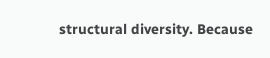structural diversity. Because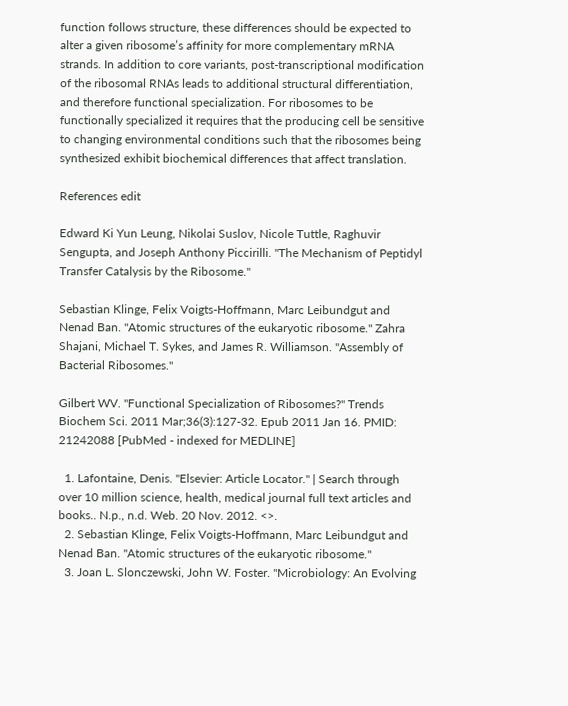function follows structure, these differences should be expected to alter a given ribosome’s affinity for more complementary mRNA strands. In addition to core variants, post-transcriptional modification of the ribosomal RNAs leads to additional structural differentiation, and therefore functional specialization. For ribosomes to be functionally specialized it requires that the producing cell be sensitive to changing environmental conditions such that the ribosomes being synthesized exhibit biochemical differences that affect translation.

References edit

Edward Ki Yun Leung, Nikolai Suslov, Nicole Tuttle, Raghuvir Sengupta, and Joseph Anthony Piccirilli. "The Mechanism of Peptidyl Transfer Catalysis by the Ribosome."

Sebastian Klinge, Felix Voigts-Hoffmann, Marc Leibundgut and Nenad Ban. "Atomic structures of the eukaryotic ribosome." Zahra Shajani, Michael T. Sykes, and James R. Williamson. "Assembly of Bacterial Ribosomes."

Gilbert WV. "Functional Specialization of Ribosomes?" Trends Biochem Sci. 2011 Mar;36(3):127-32. Epub 2011 Jan 16. PMID: 21242088 [PubMed - indexed for MEDLINE]

  1. Lafontaine, Denis. "Elsevier: Article Locator." | Search through over 10 million science, health, medical journal full text articles and books.. N.p., n.d. Web. 20 Nov. 2012. <>.
  2. Sebastian Klinge, Felix Voigts-Hoffmann, Marc Leibundgut and Nenad Ban. "Atomic structures of the eukaryotic ribosome."
  3. Joan L. Slonczewski, John W. Foster. "Microbiology: An Evolving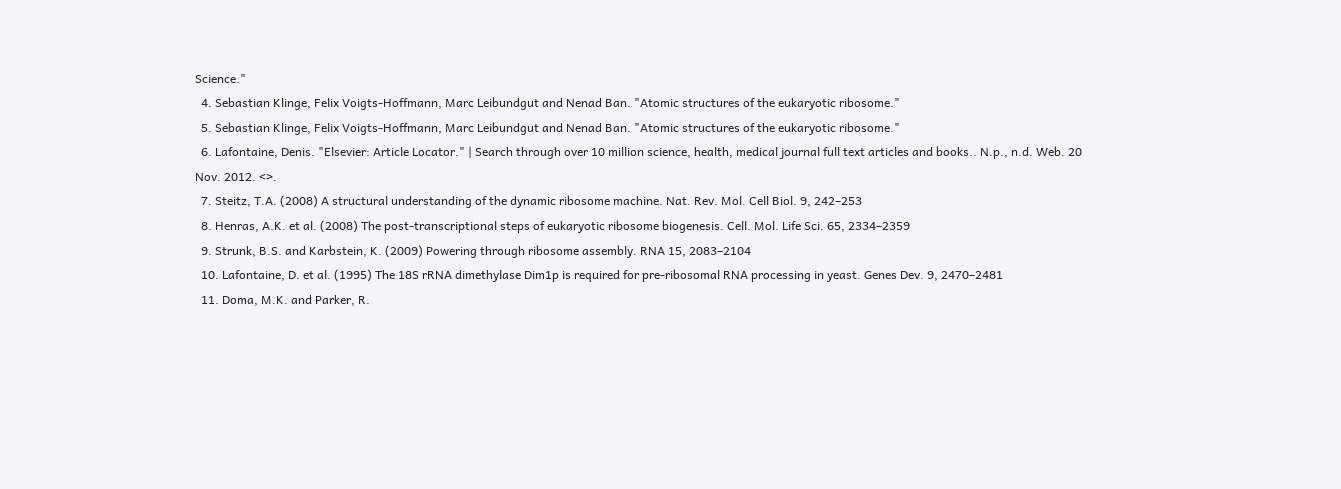Science."
  4. Sebastian Klinge, Felix Voigts-Hoffmann, Marc Leibundgut and Nenad Ban. "Atomic structures of the eukaryotic ribosome."
  5. Sebastian Klinge, Felix Voigts-Hoffmann, Marc Leibundgut and Nenad Ban. "Atomic structures of the eukaryotic ribosome."
  6. Lafontaine, Denis. "Elsevier: Article Locator." | Search through over 10 million science, health, medical journal full text articles and books.. N.p., n.d. Web. 20 Nov. 2012. <>.
  7. Steitz, T.A. (2008) A structural understanding of the dynamic ribosome machine. Nat. Rev. Mol. Cell Biol. 9, 242–253
  8. Henras, A.K. et al. (2008) The post-transcriptional steps of eukaryotic ribosome biogenesis. Cell. Mol. Life Sci. 65, 2334–2359
  9. Strunk, B.S. and Karbstein, K. (2009) Powering through ribosome assembly. RNA 15, 2083–2104
  10. Lafontaine, D. et al. (1995) The 18S rRNA dimethylase Dim1p is required for pre-ribosomal RNA processing in yeast. Genes Dev. 9, 2470–2481
  11. Doma, M.K. and Parker, R.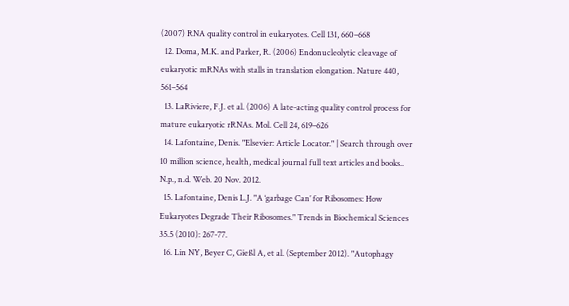(2007) RNA quality control in eukaryotes. Cell 131, 660–668
  12. Doma, M.K. and Parker, R. (2006) Endonucleolytic cleavage of eukaryotic mRNAs with stalls in translation elongation. Nature 440, 561–564
  13. LaRiviere, F.J. et al. (2006) A late-acting quality control process for mature eukaryotic rRNAs. Mol. Cell 24, 619–626
  14. Lafontaine, Denis. "Elsevier: Article Locator." | Search through over 10 million science, health, medical journal full text articles and books.. N.p., n.d. Web. 20 Nov. 2012.
  15. Lafontaine, Denis L.J. "A ‘garbage Can’ for Ribosomes: How Eukaryotes Degrade Their Ribosomes." Trends in Biochemical Sciences 35.5 (2010): 267-77.
  16. Lin NY, Beyer C, Gießl A, et al. (September 2012). "Autophagy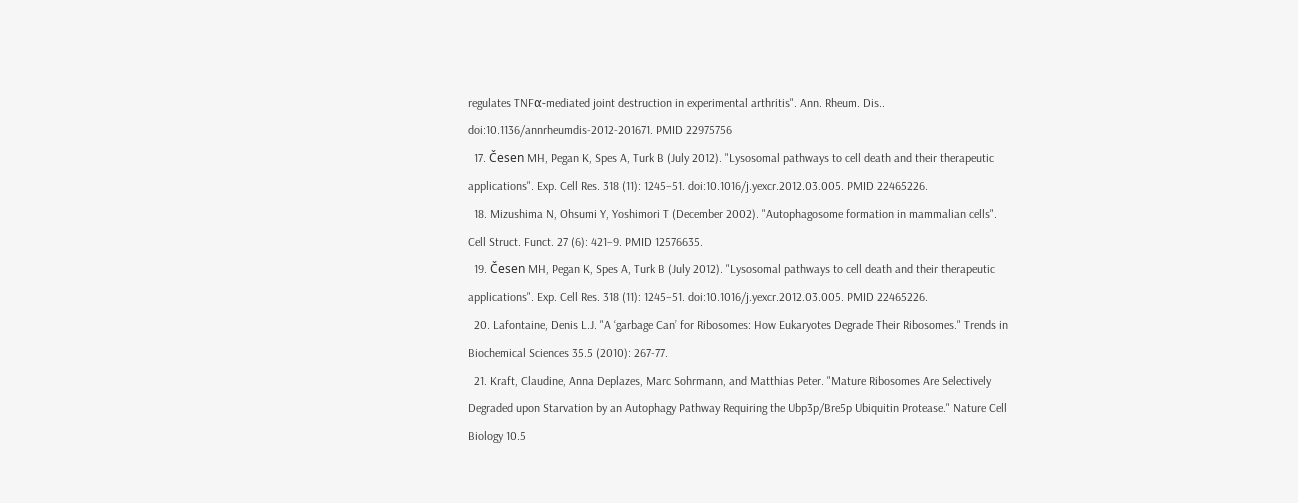regulates TNFα-mediated joint destruction in experimental arthritis". Ann. Rheum. Dis.. doi:10.1136/annrheumdis-2012-201671. PMID 22975756
  17. Česen MH, Pegan K, Spes A, Turk B (July 2012). "Lysosomal pathways to cell death and their therapeutic applications". Exp. Cell Res. 318 (11): 1245–51. doi:10.1016/j.yexcr.2012.03.005. PMID 22465226.
  18. Mizushima N, Ohsumi Y, Yoshimori T (December 2002). "Autophagosome formation in mammalian cells". Cell Struct. Funct. 27 (6): 421–9. PMID 12576635.
  19. Česen MH, Pegan K, Spes A, Turk B (July 2012). "Lysosomal pathways to cell death and their therapeutic applications". Exp. Cell Res. 318 (11): 1245–51. doi:10.1016/j.yexcr.2012.03.005. PMID 22465226.
  20. Lafontaine, Denis L.J. "A ‘garbage Can’ for Ribosomes: How Eukaryotes Degrade Their Ribosomes." Trends in Biochemical Sciences 35.5 (2010): 267-77.
  21. Kraft, Claudine, Anna Deplazes, Marc Sohrmann, and Matthias Peter. "Mature Ribosomes Are Selectively Degraded upon Starvation by an Autophagy Pathway Requiring the Ubp3p/Bre5p Ubiquitin Protease." Nature Cell Biology 10.5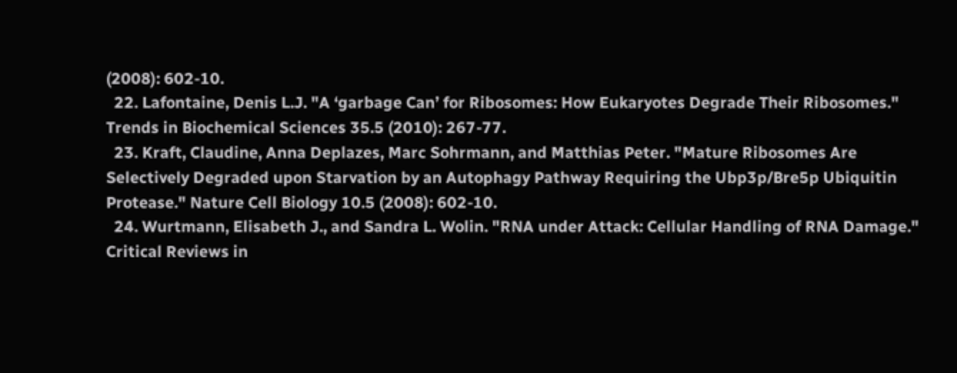(2008): 602-10.
  22. Lafontaine, Denis L.J. "A ‘garbage Can’ for Ribosomes: How Eukaryotes Degrade Their Ribosomes." Trends in Biochemical Sciences 35.5 (2010): 267-77.
  23. Kraft, Claudine, Anna Deplazes, Marc Sohrmann, and Matthias Peter. "Mature Ribosomes Are Selectively Degraded upon Starvation by an Autophagy Pathway Requiring the Ubp3p/Bre5p Ubiquitin Protease." Nature Cell Biology 10.5 (2008): 602-10.
  24. Wurtmann, Elisabeth J., and Sandra L. Wolin. "RNA under Attack: Cellular Handling of RNA Damage." Critical Reviews in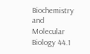Biochemistry and Molecular Biology 44.1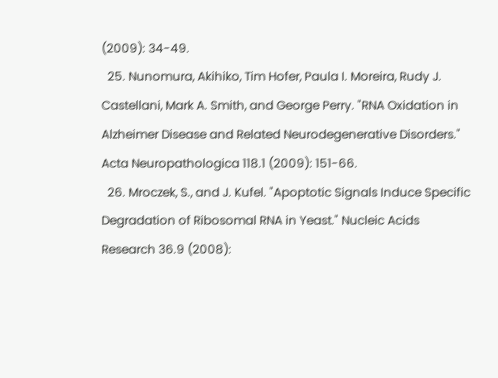(2009): 34-49.
  25. Nunomura, Akihiko, Tim Hofer, Paula I. Moreira, Rudy J. Castellani, Mark A. Smith, and George Perry. "RNA Oxidation in Alzheimer Disease and Related Neurodegenerative Disorders." Acta Neuropathologica 118.1 (2009): 151-66.
  26. Mroczek, S., and J. Kufel. "Apoptotic Signals Induce Specific Degradation of Ribosomal RNA in Yeast." Nucleic Acids Research 36.9 (2008):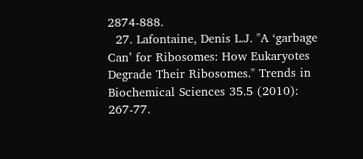2874-888.
  27. Lafontaine, Denis L.J. "A ‘garbage Can’ for Ribosomes: How Eukaryotes Degrade Their Ribosomes." Trends in Biochemical Sciences 35.5 (2010): 267-77.